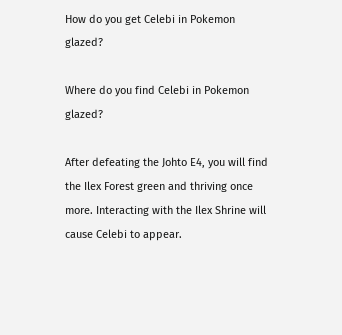How do you get Celebi in Pokemon glazed?

Where do you find Celebi in Pokemon glazed?

After defeating the Johto E4, you will find the Ilex Forest green and thriving once more. Interacting with the Ilex Shrine will cause Celebi to appear.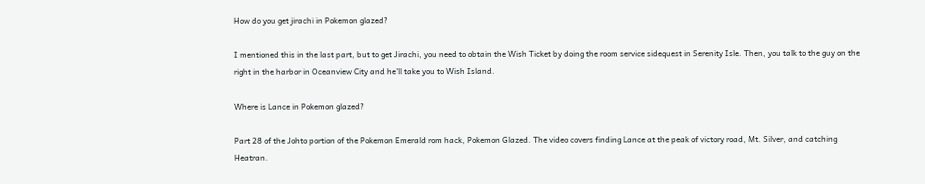How do you get jirachi in Pokemon glazed?

I mentioned this in the last part, but to get Jirachi, you need to obtain the Wish Ticket by doing the room service sidequest in Serenity Isle. Then, you talk to the guy on the right in the harbor in Oceanview City and he’ll take you to Wish Island.

Where is Lance in Pokemon glazed?

Part 28 of the Johto portion of the Pokemon Emerald rom hack, Pokemon Glazed. The video covers finding Lance at the peak of victory road, Mt. Silver, and catching Heatran.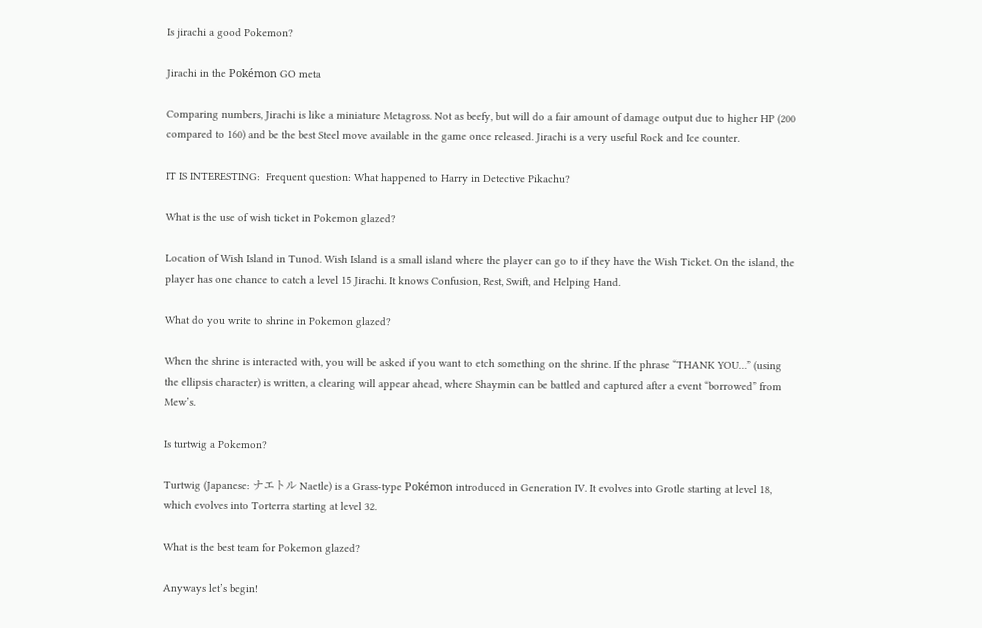Is jirachi a good Pokemon?

Jirachi in the Pokémon GO meta

Comparing numbers, Jirachi is like a miniature Metagross. Not as beefy, but will do a fair amount of damage output due to higher HP (200 compared to 160) and be the best Steel move available in the game once released. Jirachi is a very useful Rock and Ice counter.

IT IS INTERESTING:  Frequent question: What happened to Harry in Detective Pikachu?

What is the use of wish ticket in Pokemon glazed?

Location of Wish Island in Tunod. Wish Island is a small island where the player can go to if they have the Wish Ticket. On the island, the player has one chance to catch a level 15 Jirachi. It knows Confusion, Rest, Swift, and Helping Hand.

What do you write to shrine in Pokemon glazed?

When the shrine is interacted with, you will be asked if you want to etch something on the shrine. If the phrase “THANK YOU…” (using the ellipsis character) is written, a clearing will appear ahead, where Shaymin can be battled and captured after a event “borrowed” from Mew’s.

Is turtwig a Pokemon?

Turtwig (Japanese: ナエトル Naetle) is a Grass-type Pokémon introduced in Generation IV. It evolves into Grotle starting at level 18, which evolves into Torterra starting at level 32.

What is the best team for Pokemon glazed?

Anyways let’s begin!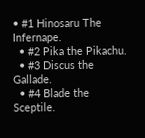• #1 Hinosaru The Infernape.
  • #2 Pika the Pikachu.
  • #3 Discus the Gallade.
  • #4 Blade the Sceptile.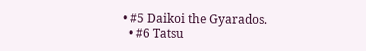• #5 Daikoi the Gyarados.
  • #6 Tatsu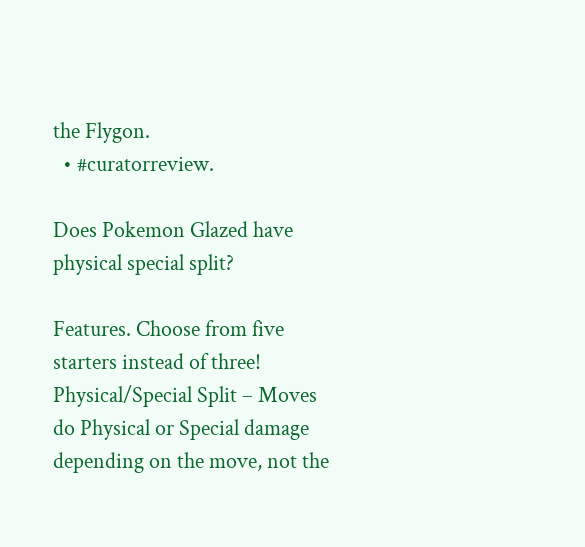the Flygon.
  • #curatorreview.

Does Pokemon Glazed have physical special split?

Features. Choose from five starters instead of three! Physical/Special Split – Moves do Physical or Special damage depending on the move, not the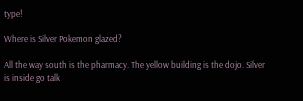type!

Where is Silver Pokemon glazed?

All the way south is the pharmacy. The yellow building is the dojo. Silver is inside go talk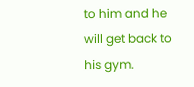to him and he will get back to his gym.